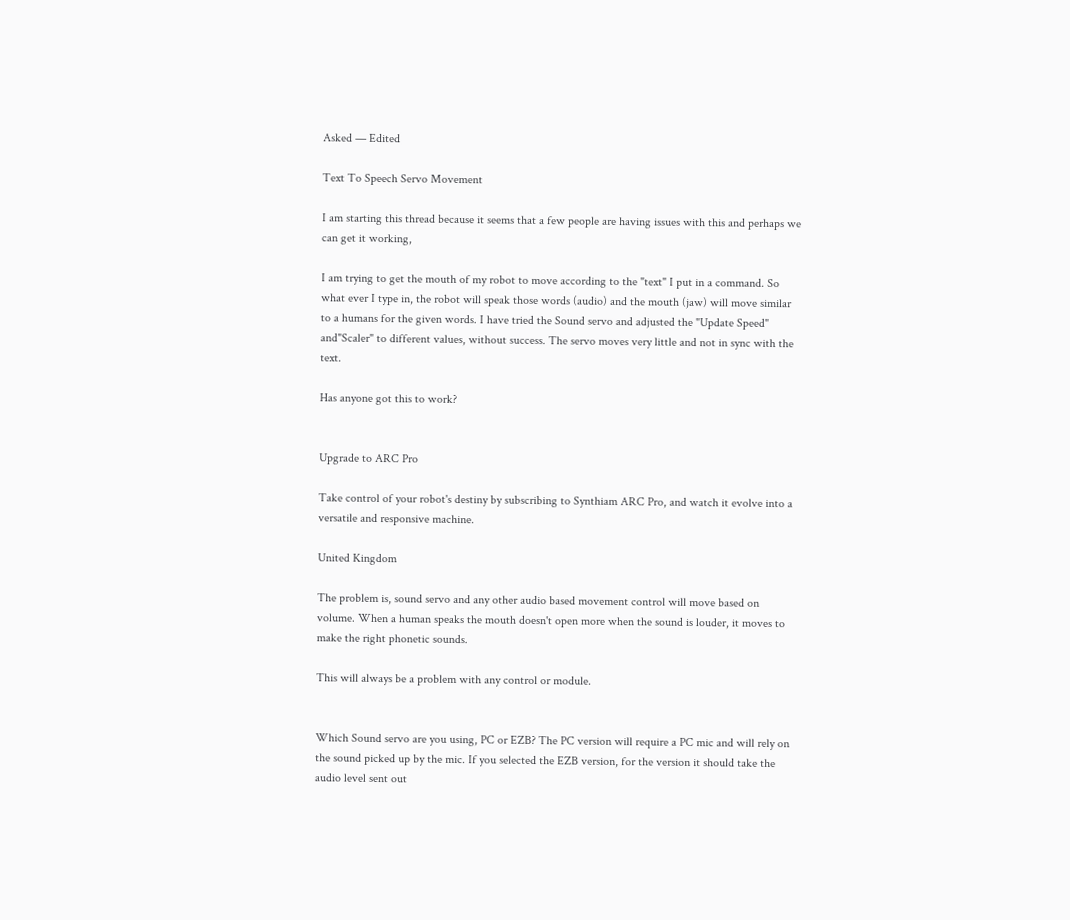Asked — Edited

Text To Speech Servo Movement

I am starting this thread because it seems that a few people are having issues with this and perhaps we can get it working,

I am trying to get the mouth of my robot to move according to the "text" I put in a command. So what ever I type in, the robot will speak those words (audio) and the mouth (jaw) will move similar to a humans for the given words. I have tried the Sound servo and adjusted the "Update Speed" and"Scaler" to different values, without success. The servo moves very little and not in sync with the text.

Has anyone got this to work?


Upgrade to ARC Pro

Take control of your robot's destiny by subscribing to Synthiam ARC Pro, and watch it evolve into a versatile and responsive machine.

United Kingdom

The problem is, sound servo and any other audio based movement control will move based on volume. When a human speaks the mouth doesn't open more when the sound is louder, it moves to make the right phonetic sounds.

This will always be a problem with any control or module.


Which Sound servo are you using, PC or EZB? The PC version will require a PC mic and will rely on the sound picked up by the mic. If you selected the EZB version, for the version it should take the audio level sent out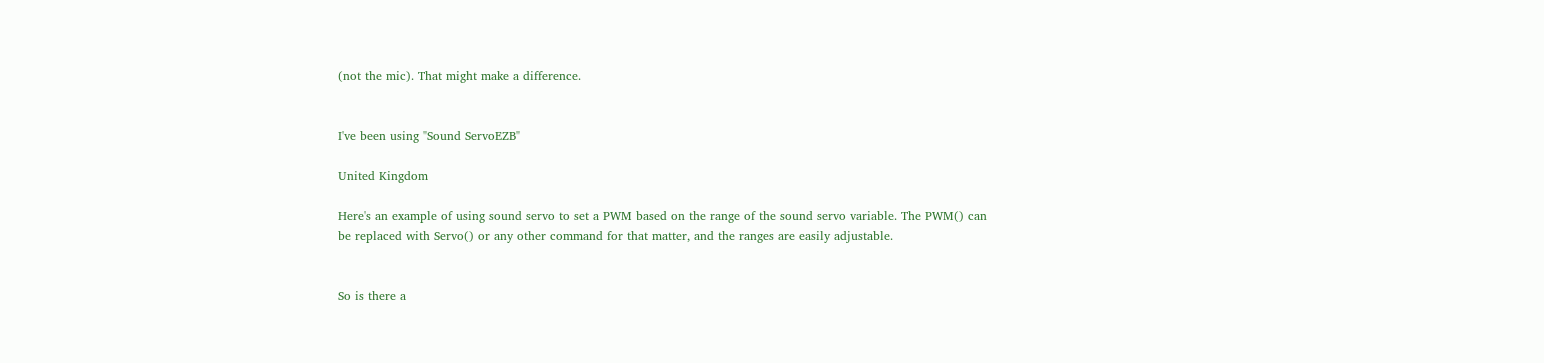(not the mic). That might make a difference.


I've been using "Sound ServoEZB"

United Kingdom

Here's an example of using sound servo to set a PWM based on the range of the sound servo variable. The PWM() can be replaced with Servo() or any other command for that matter, and the ranges are easily adjustable.


So is there a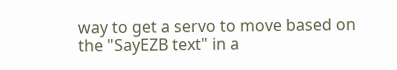way to get a servo to move based on the "SayEZB text" in a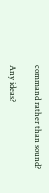command rather than sound?

Any ideas?